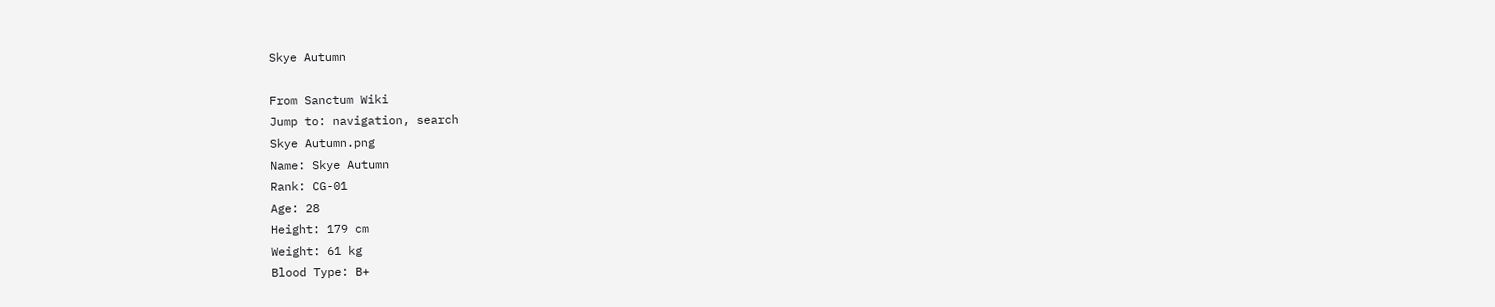Skye Autumn

From Sanctum Wiki
Jump to: navigation, search
Skye Autumn.png
Name: Skye Autumn
Rank: CG-01
Age: 28
Height: 179 cm
Weight: 61 kg
Blood Type: B+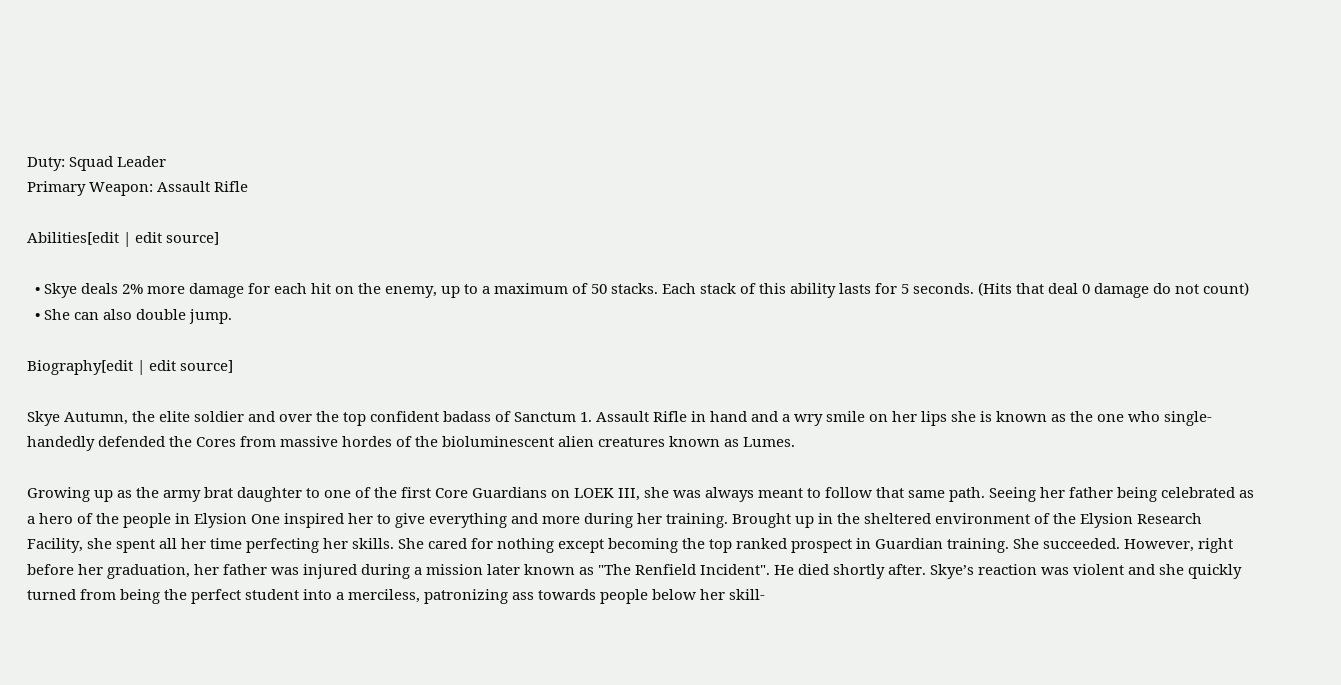Duty: Squad Leader
Primary Weapon: Assault Rifle

Abilities[edit | edit source]

  • Skye deals 2% more damage for each hit on the enemy, up to a maximum of 50 stacks. Each stack of this ability lasts for 5 seconds. (Hits that deal 0 damage do not count)
  • She can also double jump.

Biography[edit | edit source]

Skye Autumn, the elite soldier and over the top confident badass of Sanctum 1. Assault Rifle in hand and a wry smile on her lips she is known as the one who single-handedly defended the Cores from massive hordes of the bioluminescent alien creatures known as Lumes.

Growing up as the army brat daughter to one of the first Core Guardians on LOEK III, she was always meant to follow that same path. Seeing her father being celebrated as a hero of the people in Elysion One inspired her to give everything and more during her training. Brought up in the sheltered environment of the Elysion Research Facility, she spent all her time perfecting her skills. She cared for nothing except becoming the top ranked prospect in Guardian training. She succeeded. However, right before her graduation, her father was injured during a mission later known as "The Renfield Incident". He died shortly after. Skye’s reaction was violent and she quickly turned from being the perfect student into a merciless, patronizing ass towards people below her skill-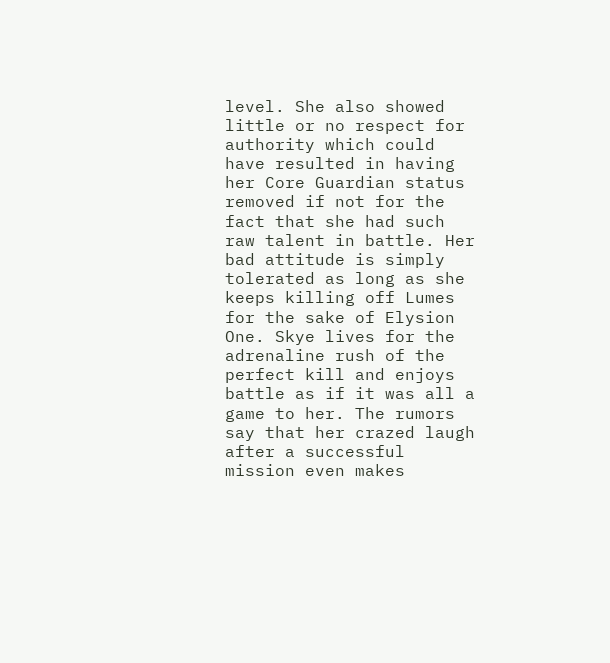level. She also showed little or no respect for authority which could have resulted in having her Core Guardian status removed if not for the fact that she had such raw talent in battle. Her bad attitude is simply tolerated as long as she keeps killing off Lumes for the sake of Elysion One. Skye lives for the adrenaline rush of the perfect kill and enjoys battle as if it was all a game to her. The rumors say that her crazed laugh after a successful mission even makes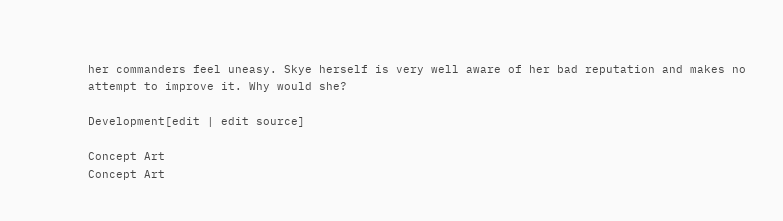her commanders feel uneasy. Skye herself is very well aware of her bad reputation and makes no attempt to improve it. Why would she?

Development[edit | edit source]

Concept Art
Concept Art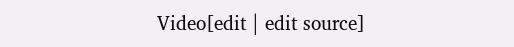Video[edit | edit source]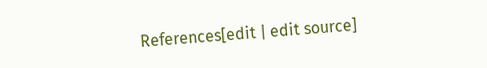References[edit | edit source]